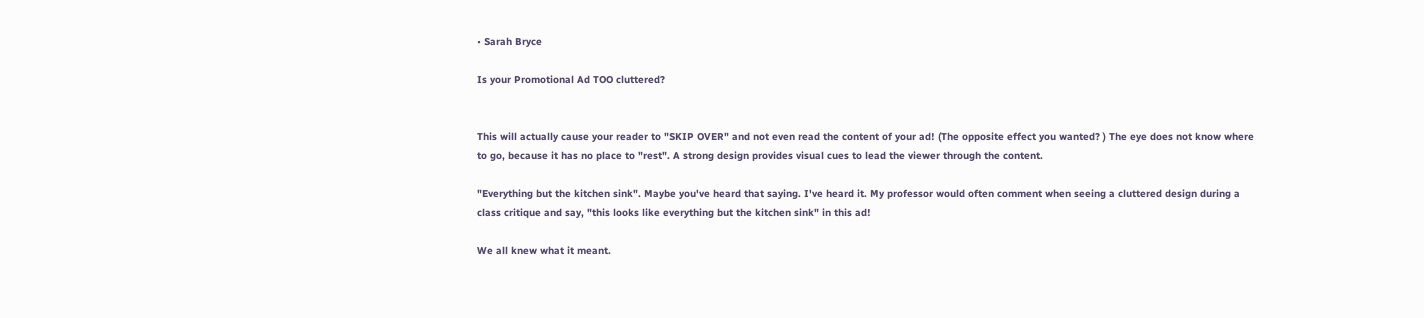• Sarah Bryce

Is your Promotional Ad TOO cluttered?


This will actually cause your reader to "SKIP OVER" and not even read the content of your ad! (The opposite effect you wanted? ) The eye does not know where to go, because it has no place to "rest". A strong design provides visual cues to lead the viewer through the content.

"Everything but the kitchen sink". Maybe you've heard that saying. I've heard it. My professor would often comment when seeing a cluttered design during a class critique and say, "this looks like everything but the kitchen sink" in this ad!

We all knew what it meant.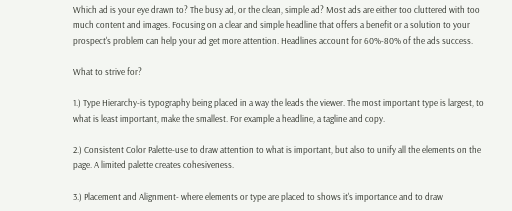Which ad is your eye drawn to? The busy ad, or the clean, simple ad? Most ads are either too cluttered with too much content and images. Focusing on a clear and simple headline that offers a benefit or a solution to your prospect's problem can help your ad get more attention. Headlines account for 60%-80% of the ads success.

What to strive for?

1.) Type Hierarchy-is typography being placed in a way the leads the viewer. The most important type is largest, to what is least important, make the smallest. For example a headline, a tagline and copy.

2.) Consistent Color Palette-use to draw attention to what is important, but also to unify all the elements on the page. A limited palette creates cohesiveness.

3.) Placement and Alignment- where elements or type are placed to shows it's importance and to draw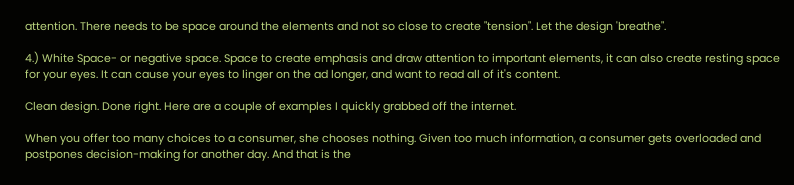attention. There needs to be space around the elements and not so close to create "tension". Let the design 'breathe".

4.) White Space- or negative space. Space to create emphasis and draw attention to important elements, it can also create resting space for your eyes. It can cause your eyes to linger on the ad longer, and want to read all of it's content.

Clean design. Done right. Here are a couple of examples I quickly grabbed off the internet.

When you offer too many choices to a consumer, she chooses nothing. Given too much information, a consumer gets overloaded and postpones decision-making for another day. And that is the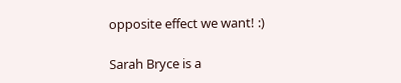opposite effect we want! :)

Sarah Bryce is a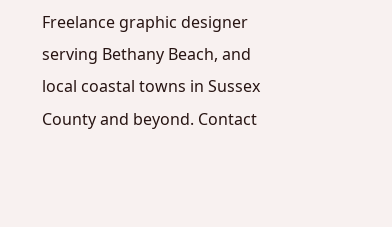Freelance graphic designer serving Bethany Beach, and local coastal towns in Sussex County and beyond. Contact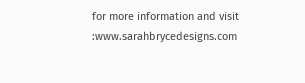for more information and visit :www.sarahbrycedesigns.com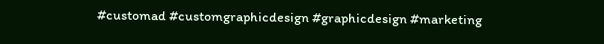#customad #customgraphicdesign #graphicdesign #marketing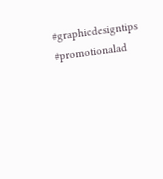#graphicdesigntips #promotionalad